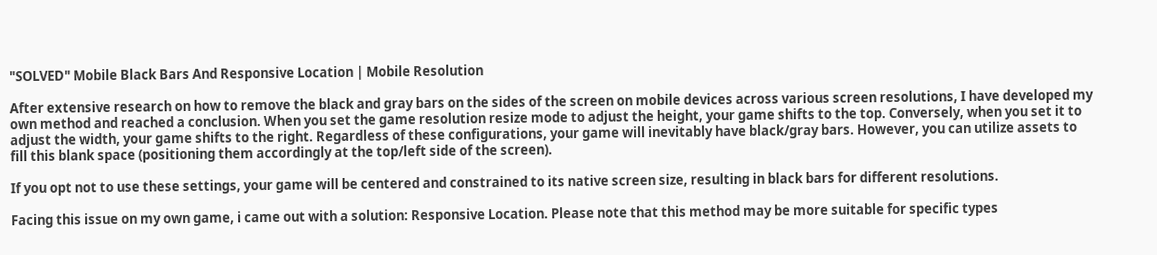"SOLVED" Mobile Black Bars And Responsive Location | Mobile Resolution

After extensive research on how to remove the black and gray bars on the sides of the screen on mobile devices across various screen resolutions, I have developed my own method and reached a conclusion. When you set the game resolution resize mode to adjust the height, your game shifts to the top. Conversely, when you set it to adjust the width, your game shifts to the right. Regardless of these configurations, your game will inevitably have black/gray bars. However, you can utilize assets to fill this blank space (positioning them accordingly at the top/left side of the screen).

If you opt not to use these settings, your game will be centered and constrained to its native screen size, resulting in black bars for different resolutions.

Facing this issue on my own game, i came out with a solution: Responsive Location. Please note that this method may be more suitable for specific types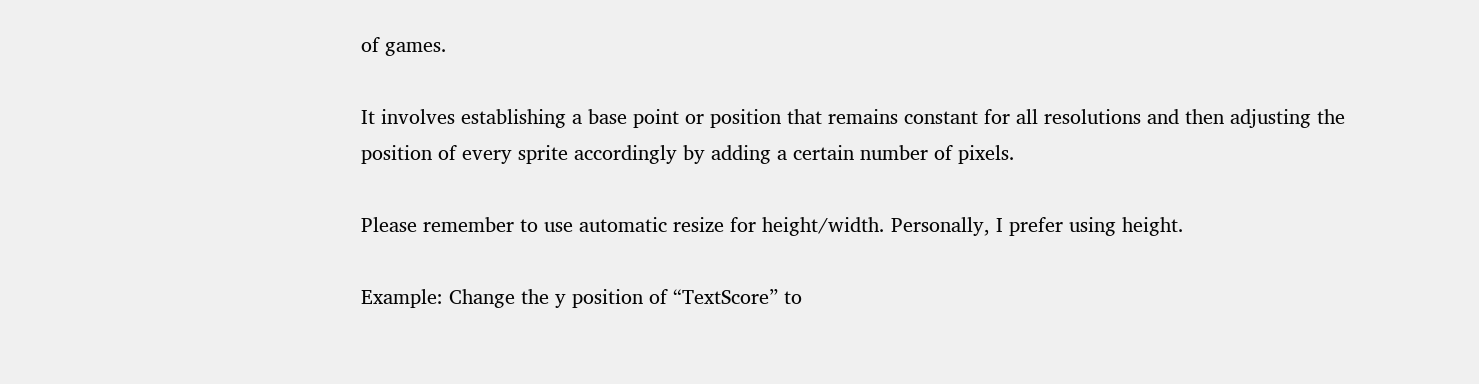of games.

It involves establishing a base point or position that remains constant for all resolutions and then adjusting the position of every sprite accordingly by adding a certain number of pixels.

Please remember to use automatic resize for height/width. Personally, I prefer using height.

Example: Change the y position of “TextScore” to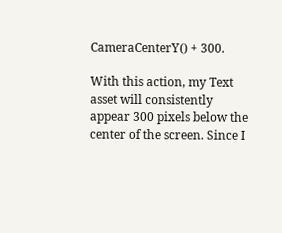CameraCenterY() + 300.

With this action, my Text asset will consistently appear 300 pixels below the center of the screen. Since I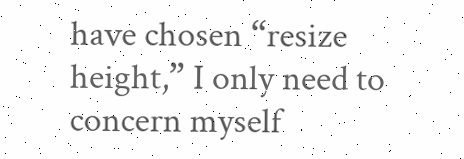have chosen “resize height,” I only need to concern myself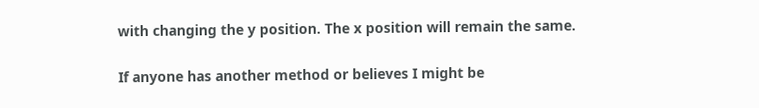with changing the y position. The x position will remain the same.

If anyone has another method or believes I might be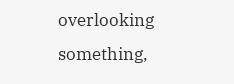overlooking something,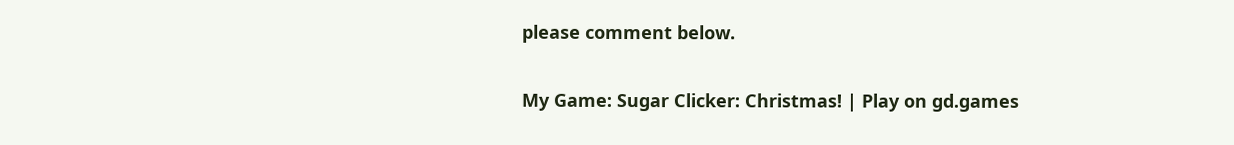please comment below.

My Game: Sugar Clicker: Christmas! | Play on gd.games